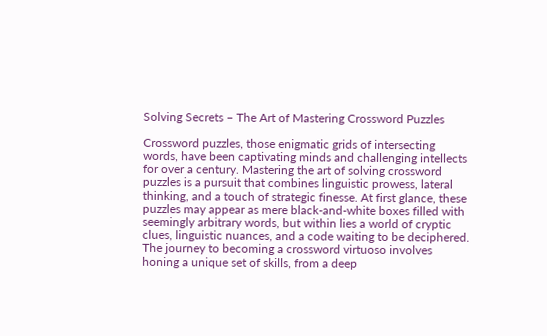Solving Secrets – The Art of Mastering Crossword Puzzles

Crossword puzzles, those enigmatic grids of intersecting words, have been captivating minds and challenging intellects for over a century. Mastering the art of solving crossword puzzles is a pursuit that combines linguistic prowess, lateral thinking, and a touch of strategic finesse. At first glance, these puzzles may appear as mere black-and-white boxes filled with seemingly arbitrary words, but within lies a world of cryptic clues, linguistic nuances, and a code waiting to be deciphered. The journey to becoming a crossword virtuoso involves honing a unique set of skills, from a deep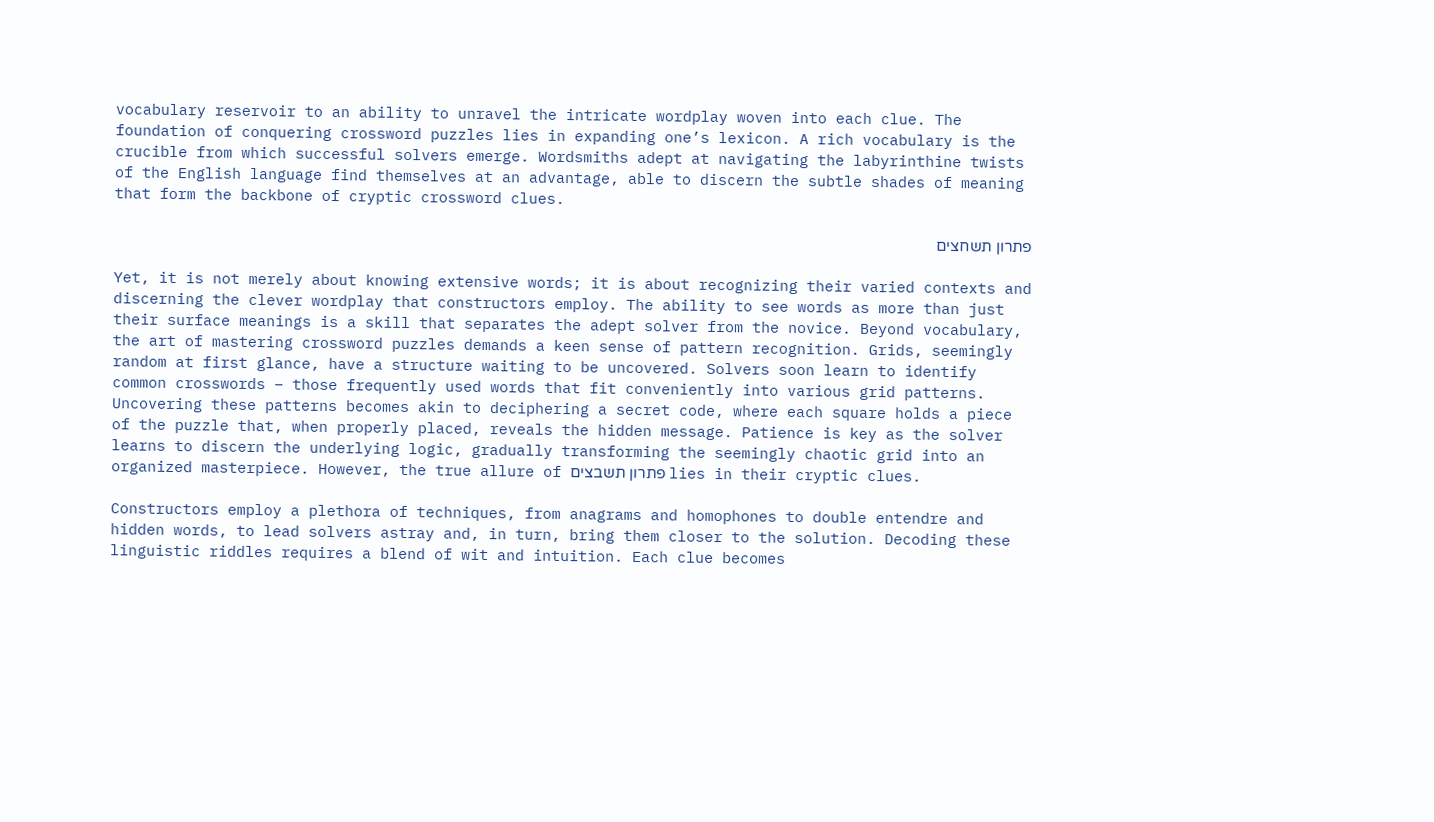vocabulary reservoir to an ability to unravel the intricate wordplay woven into each clue. The foundation of conquering crossword puzzles lies in expanding one’s lexicon. A rich vocabulary is the crucible from which successful solvers emerge. Wordsmiths adept at navigating the labyrinthine twists of the English language find themselves at an advantage, able to discern the subtle shades of meaning that form the backbone of cryptic crossword clues.

פתרון תשחצים

Yet, it is not merely about knowing extensive words; it is about recognizing their varied contexts and discerning the clever wordplay that constructors employ. The ability to see words as more than just their surface meanings is a skill that separates the adept solver from the novice. Beyond vocabulary, the art of mastering crossword puzzles demands a keen sense of pattern recognition. Grids, seemingly random at first glance, have a structure waiting to be uncovered. Solvers soon learn to identify common crosswords – those frequently used words that fit conveniently into various grid patterns. Uncovering these patterns becomes akin to deciphering a secret code, where each square holds a piece of the puzzle that, when properly placed, reveals the hidden message. Patience is key as the solver learns to discern the underlying logic, gradually transforming the seemingly chaotic grid into an organized masterpiece. However, the true allure of פתרון תשבצים lies in their cryptic clues.

Constructors employ a plethora of techniques, from anagrams and homophones to double entendre and hidden words, to lead solvers astray and, in turn, bring them closer to the solution. Decoding these linguistic riddles requires a blend of wit and intuition. Each clue becomes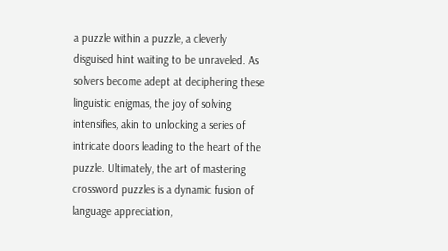a puzzle within a puzzle, a cleverly disguised hint waiting to be unraveled. As solvers become adept at deciphering these linguistic enigmas, the joy of solving intensifies, akin to unlocking a series of intricate doors leading to the heart of the puzzle. Ultimately, the art of mastering crossword puzzles is a dynamic fusion of language appreciation,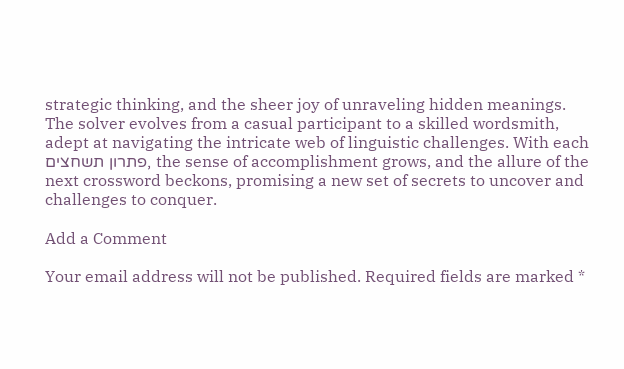strategic thinking, and the sheer joy of unraveling hidden meanings. The solver evolves from a casual participant to a skilled wordsmith, adept at navigating the intricate web of linguistic challenges. With each פתרון תשחצים, the sense of accomplishment grows, and the allure of the next crossword beckons, promising a new set of secrets to uncover and challenges to conquer.

Add a Comment

Your email address will not be published. Required fields are marked *